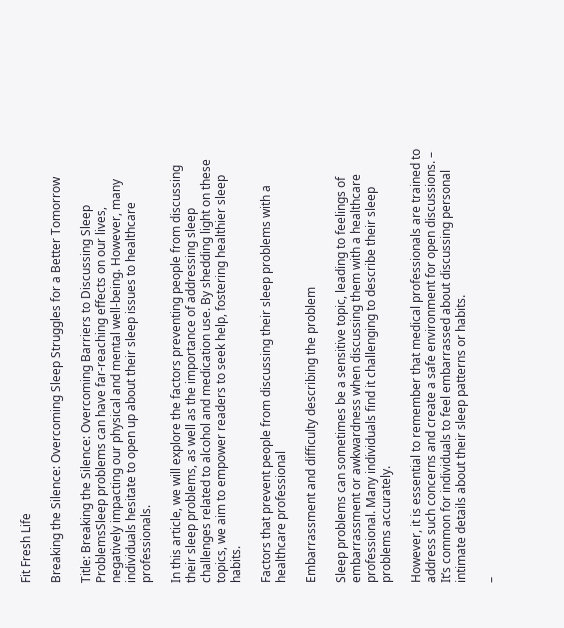Fit Fresh Life

Breaking the Silence: Overcoming Sleep Struggles for a Better Tomorrow

Title: Breaking the Silence: Overcoming Barriers to Discussing Sleep ProblemsSleep problems can have far-reaching effects on our lives, negatively impacting our physical and mental well-being. However, many individuals hesitate to open up about their sleep issues to healthcare professionals.

In this article, we will explore the factors preventing people from discussing their sleep problems, as well as the importance of addressing sleep challenges related to alcohol and medication use. By shedding light on these topics, we aim to empower readers to seek help, fostering healthier sleep habits.

Factors that prevent people from discussing their sleep problems with a healthcare professional

Embarrassment and difficulty describing the problem

Sleep problems can sometimes be a sensitive topic, leading to feelings of embarrassment or awkwardness when discussing them with a healthcare professional. Many individuals find it challenging to describe their sleep problems accurately.

However, it is essential to remember that medical professionals are trained to address such concerns and create a safe environment for open discussions. – It’s common for individuals to feel embarrassed about discussing personal intimate details about their sleep patterns or habits.

–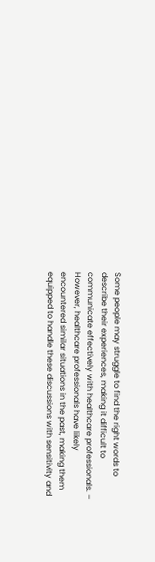Some people may struggle to find the right words to describe their experiences, making it difficult to communicate effectively with healthcare professionals. – However, healthcare professionals have likely encountered similar situations in the past, making them equipped to handle these discussions with sensitivity and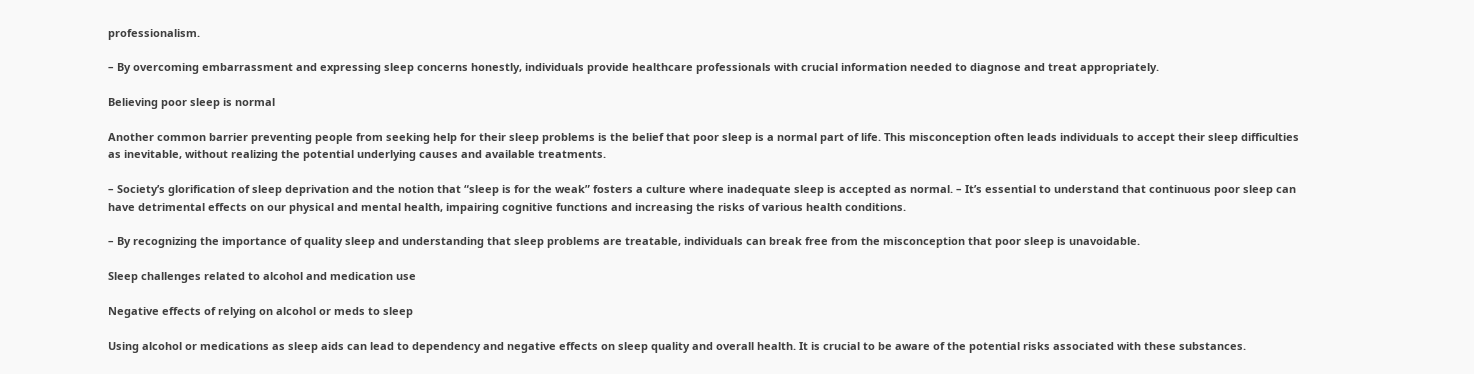professionalism.

– By overcoming embarrassment and expressing sleep concerns honestly, individuals provide healthcare professionals with crucial information needed to diagnose and treat appropriately.

Believing poor sleep is normal

Another common barrier preventing people from seeking help for their sleep problems is the belief that poor sleep is a normal part of life. This misconception often leads individuals to accept their sleep difficulties as inevitable, without realizing the potential underlying causes and available treatments.

– Society’s glorification of sleep deprivation and the notion that “sleep is for the weak” fosters a culture where inadequate sleep is accepted as normal. – It’s essential to understand that continuous poor sleep can have detrimental effects on our physical and mental health, impairing cognitive functions and increasing the risks of various health conditions.

– By recognizing the importance of quality sleep and understanding that sleep problems are treatable, individuals can break free from the misconception that poor sleep is unavoidable.

Sleep challenges related to alcohol and medication use

Negative effects of relying on alcohol or meds to sleep

Using alcohol or medications as sleep aids can lead to dependency and negative effects on sleep quality and overall health. It is crucial to be aware of the potential risks associated with these substances.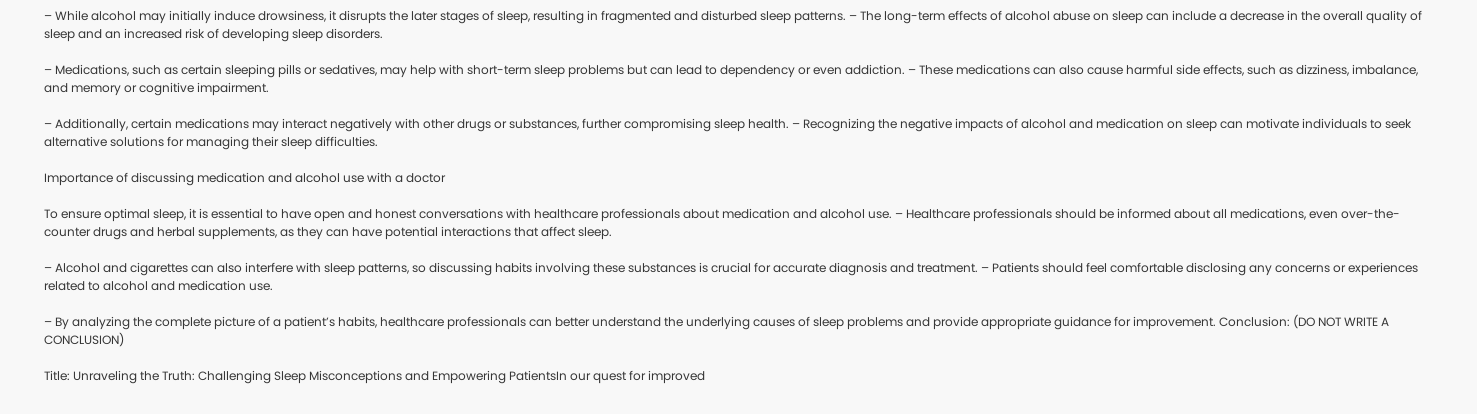– While alcohol may initially induce drowsiness, it disrupts the later stages of sleep, resulting in fragmented and disturbed sleep patterns. – The long-term effects of alcohol abuse on sleep can include a decrease in the overall quality of sleep and an increased risk of developing sleep disorders.

– Medications, such as certain sleeping pills or sedatives, may help with short-term sleep problems but can lead to dependency or even addiction. – These medications can also cause harmful side effects, such as dizziness, imbalance, and memory or cognitive impairment.

– Additionally, certain medications may interact negatively with other drugs or substances, further compromising sleep health. – Recognizing the negative impacts of alcohol and medication on sleep can motivate individuals to seek alternative solutions for managing their sleep difficulties.

Importance of discussing medication and alcohol use with a doctor

To ensure optimal sleep, it is essential to have open and honest conversations with healthcare professionals about medication and alcohol use. – Healthcare professionals should be informed about all medications, even over-the-counter drugs and herbal supplements, as they can have potential interactions that affect sleep.

– Alcohol and cigarettes can also interfere with sleep patterns, so discussing habits involving these substances is crucial for accurate diagnosis and treatment. – Patients should feel comfortable disclosing any concerns or experiences related to alcohol and medication use.

– By analyzing the complete picture of a patient’s habits, healthcare professionals can better understand the underlying causes of sleep problems and provide appropriate guidance for improvement. Conclusion: (DO NOT WRITE A CONCLUSION)

Title: Unraveling the Truth: Challenging Sleep Misconceptions and Empowering PatientsIn our quest for improved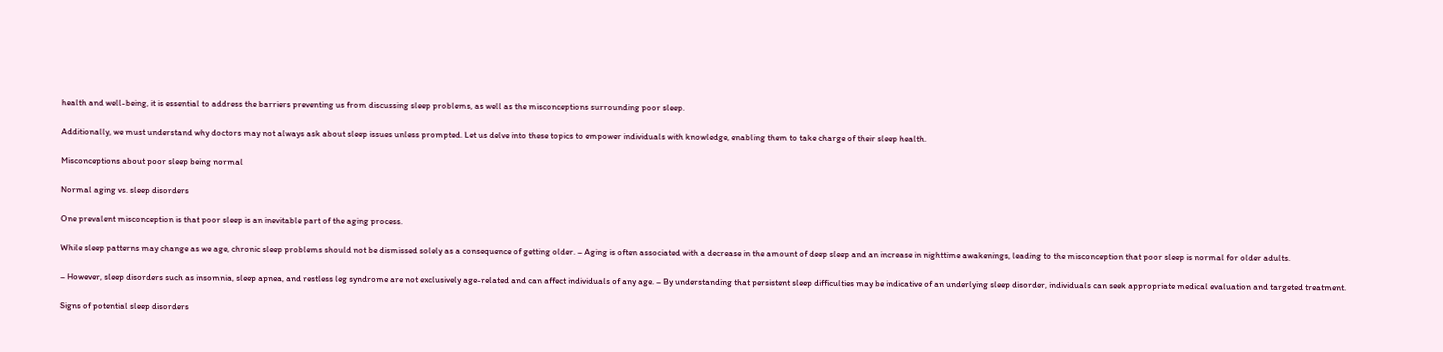health and well-being, it is essential to address the barriers preventing us from discussing sleep problems, as well as the misconceptions surrounding poor sleep.

Additionally, we must understand why doctors may not always ask about sleep issues unless prompted. Let us delve into these topics to empower individuals with knowledge, enabling them to take charge of their sleep health.

Misconceptions about poor sleep being normal

Normal aging vs. sleep disorders

One prevalent misconception is that poor sleep is an inevitable part of the aging process.

While sleep patterns may change as we age, chronic sleep problems should not be dismissed solely as a consequence of getting older. – Aging is often associated with a decrease in the amount of deep sleep and an increase in nighttime awakenings, leading to the misconception that poor sleep is normal for older adults.

– However, sleep disorders such as insomnia, sleep apnea, and restless leg syndrome are not exclusively age-related and can affect individuals of any age. – By understanding that persistent sleep difficulties may be indicative of an underlying sleep disorder, individuals can seek appropriate medical evaluation and targeted treatment.

Signs of potential sleep disorders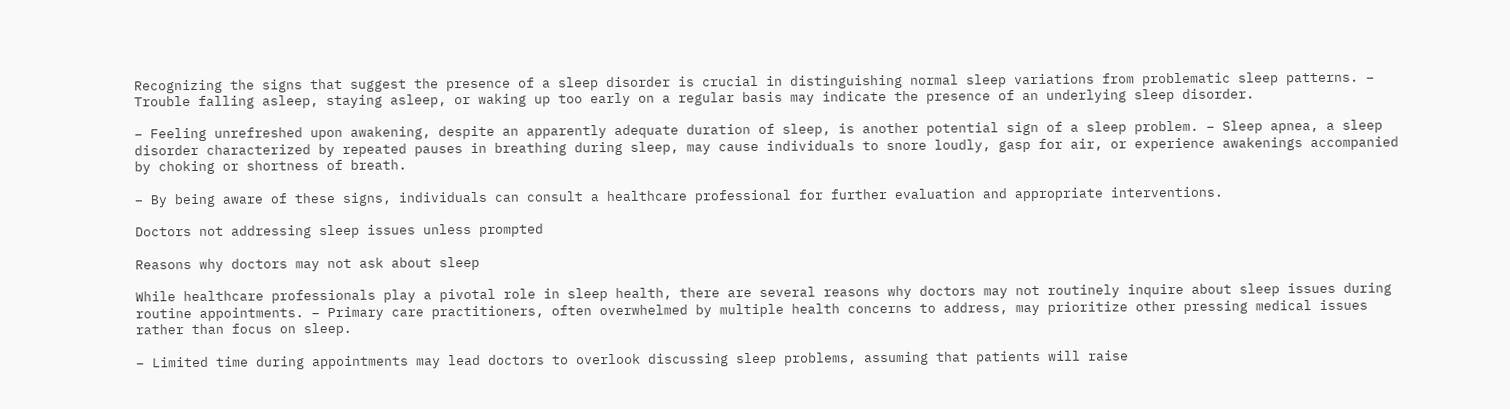Recognizing the signs that suggest the presence of a sleep disorder is crucial in distinguishing normal sleep variations from problematic sleep patterns. – Trouble falling asleep, staying asleep, or waking up too early on a regular basis may indicate the presence of an underlying sleep disorder.

– Feeling unrefreshed upon awakening, despite an apparently adequate duration of sleep, is another potential sign of a sleep problem. – Sleep apnea, a sleep disorder characterized by repeated pauses in breathing during sleep, may cause individuals to snore loudly, gasp for air, or experience awakenings accompanied by choking or shortness of breath.

– By being aware of these signs, individuals can consult a healthcare professional for further evaluation and appropriate interventions.

Doctors not addressing sleep issues unless prompted

Reasons why doctors may not ask about sleep

While healthcare professionals play a pivotal role in sleep health, there are several reasons why doctors may not routinely inquire about sleep issues during routine appointments. – Primary care practitioners, often overwhelmed by multiple health concerns to address, may prioritize other pressing medical issues rather than focus on sleep.

– Limited time during appointments may lead doctors to overlook discussing sleep problems, assuming that patients will raise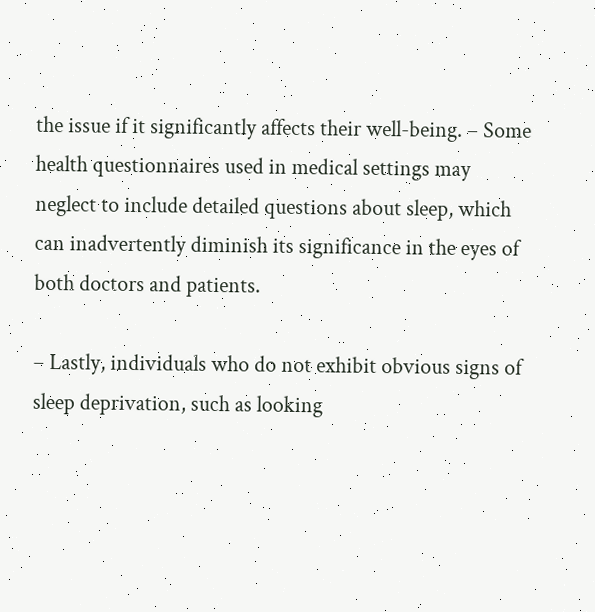the issue if it significantly affects their well-being. – Some health questionnaires used in medical settings may neglect to include detailed questions about sleep, which can inadvertently diminish its significance in the eyes of both doctors and patients.

– Lastly, individuals who do not exhibit obvious signs of sleep deprivation, such as looking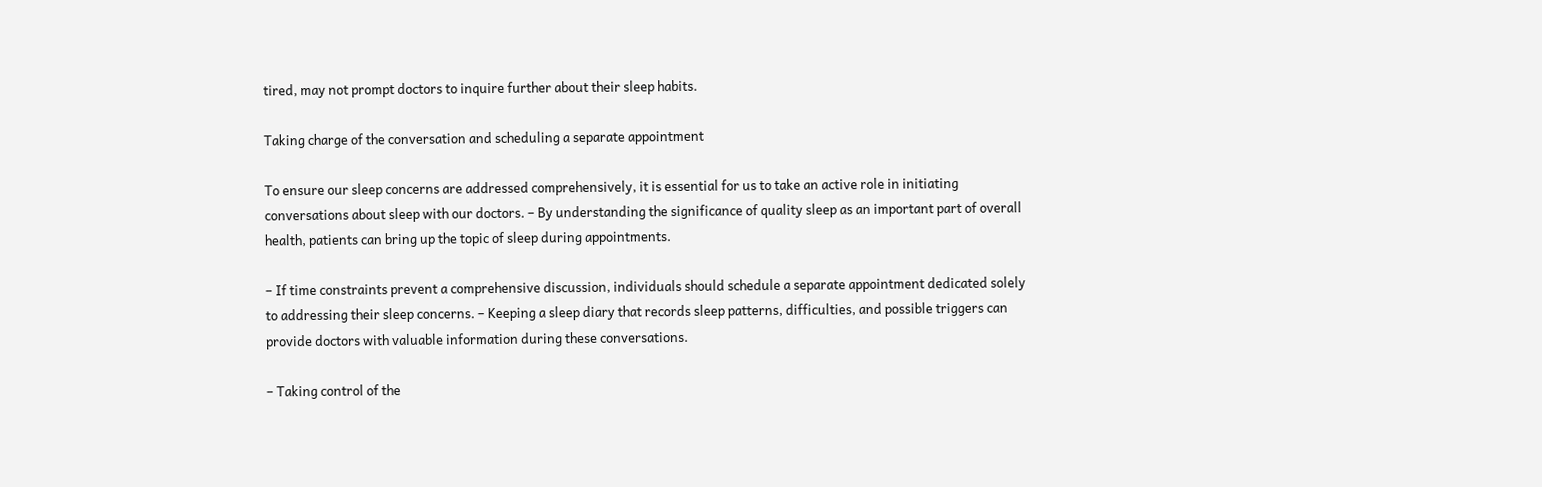tired, may not prompt doctors to inquire further about their sleep habits.

Taking charge of the conversation and scheduling a separate appointment

To ensure our sleep concerns are addressed comprehensively, it is essential for us to take an active role in initiating conversations about sleep with our doctors. – By understanding the significance of quality sleep as an important part of overall health, patients can bring up the topic of sleep during appointments.

– If time constraints prevent a comprehensive discussion, individuals should schedule a separate appointment dedicated solely to addressing their sleep concerns. – Keeping a sleep diary that records sleep patterns, difficulties, and possible triggers can provide doctors with valuable information during these conversations.

– Taking control of the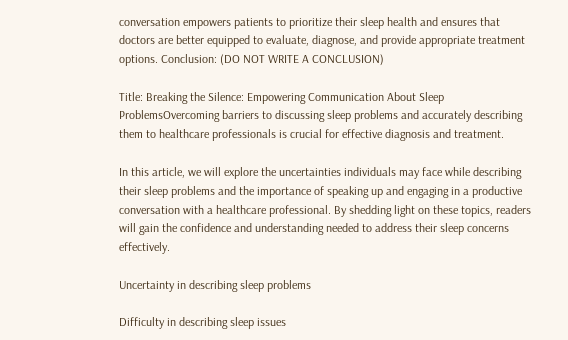conversation empowers patients to prioritize their sleep health and ensures that doctors are better equipped to evaluate, diagnose, and provide appropriate treatment options. Conclusion: (DO NOT WRITE A CONCLUSION)

Title: Breaking the Silence: Empowering Communication About Sleep ProblemsOvercoming barriers to discussing sleep problems and accurately describing them to healthcare professionals is crucial for effective diagnosis and treatment.

In this article, we will explore the uncertainties individuals may face while describing their sleep problems and the importance of speaking up and engaging in a productive conversation with a healthcare professional. By shedding light on these topics, readers will gain the confidence and understanding needed to address their sleep concerns effectively.

Uncertainty in describing sleep problems

Difficulty in describing sleep issues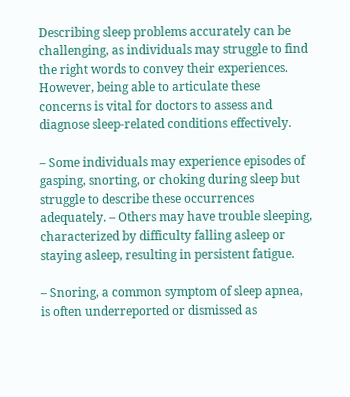Describing sleep problems accurately can be challenging, as individuals may struggle to find the right words to convey their experiences. However, being able to articulate these concerns is vital for doctors to assess and diagnose sleep-related conditions effectively.

– Some individuals may experience episodes of gasping, snorting, or choking during sleep but struggle to describe these occurrences adequately. – Others may have trouble sleeping, characterized by difficulty falling asleep or staying asleep, resulting in persistent fatigue.

– Snoring, a common symptom of sleep apnea, is often underreported or dismissed as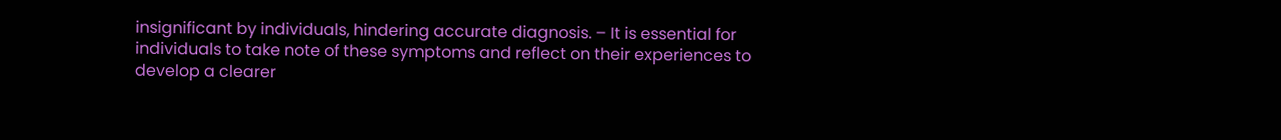insignificant by individuals, hindering accurate diagnosis. – It is essential for individuals to take note of these symptoms and reflect on their experiences to develop a clearer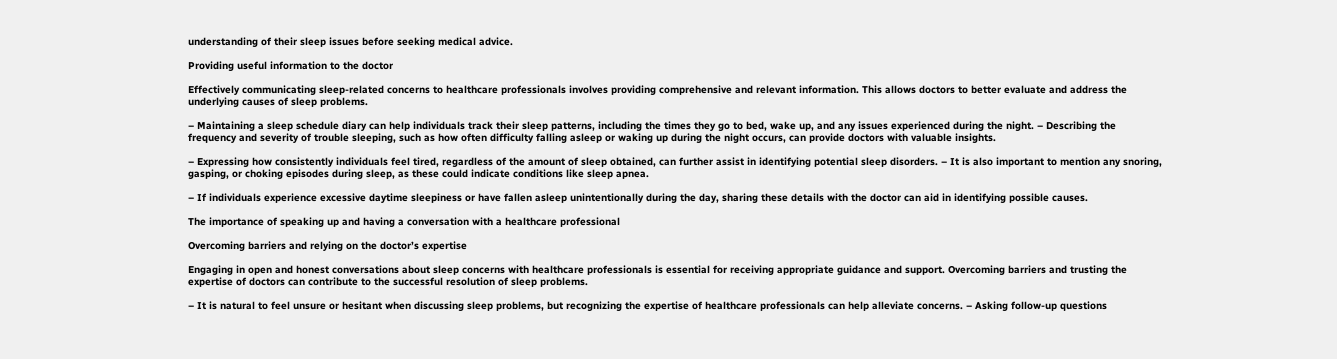understanding of their sleep issues before seeking medical advice.

Providing useful information to the doctor

Effectively communicating sleep-related concerns to healthcare professionals involves providing comprehensive and relevant information. This allows doctors to better evaluate and address the underlying causes of sleep problems.

– Maintaining a sleep schedule diary can help individuals track their sleep patterns, including the times they go to bed, wake up, and any issues experienced during the night. – Describing the frequency and severity of trouble sleeping, such as how often difficulty falling asleep or waking up during the night occurs, can provide doctors with valuable insights.

– Expressing how consistently individuals feel tired, regardless of the amount of sleep obtained, can further assist in identifying potential sleep disorders. – It is also important to mention any snoring, gasping, or choking episodes during sleep, as these could indicate conditions like sleep apnea.

– If individuals experience excessive daytime sleepiness or have fallen asleep unintentionally during the day, sharing these details with the doctor can aid in identifying possible causes.

The importance of speaking up and having a conversation with a healthcare professional

Overcoming barriers and relying on the doctor’s expertise

Engaging in open and honest conversations about sleep concerns with healthcare professionals is essential for receiving appropriate guidance and support. Overcoming barriers and trusting the expertise of doctors can contribute to the successful resolution of sleep problems.

– It is natural to feel unsure or hesitant when discussing sleep problems, but recognizing the expertise of healthcare professionals can help alleviate concerns. – Asking follow-up questions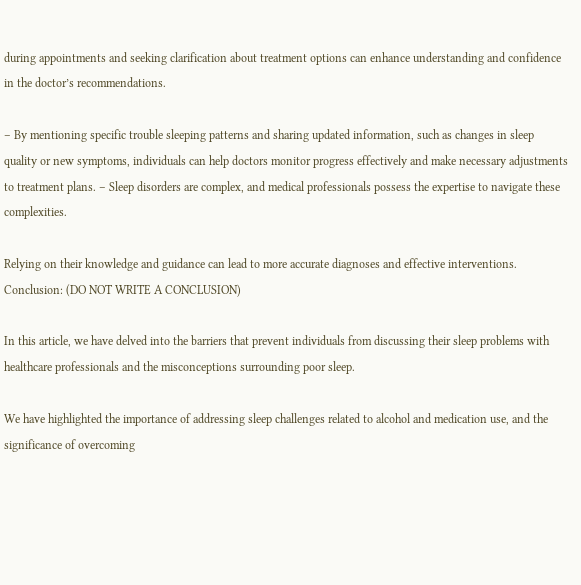during appointments and seeking clarification about treatment options can enhance understanding and confidence in the doctor’s recommendations.

– By mentioning specific trouble sleeping patterns and sharing updated information, such as changes in sleep quality or new symptoms, individuals can help doctors monitor progress effectively and make necessary adjustments to treatment plans. – Sleep disorders are complex, and medical professionals possess the expertise to navigate these complexities.

Relying on their knowledge and guidance can lead to more accurate diagnoses and effective interventions. Conclusion: (DO NOT WRITE A CONCLUSION)

In this article, we have delved into the barriers that prevent individuals from discussing their sleep problems with healthcare professionals and the misconceptions surrounding poor sleep.

We have highlighted the importance of addressing sleep challenges related to alcohol and medication use, and the significance of overcoming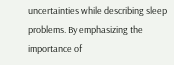uncertainties while describing sleep problems. By emphasizing the importance of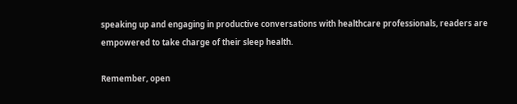speaking up and engaging in productive conversations with healthcare professionals, readers are empowered to take charge of their sleep health.

Remember, open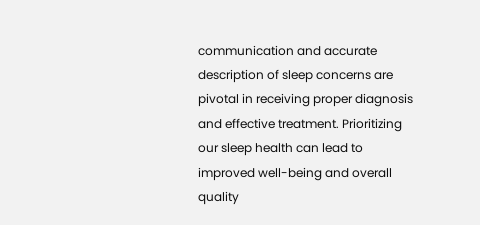communication and accurate description of sleep concerns are pivotal in receiving proper diagnosis and effective treatment. Prioritizing our sleep health can lead to improved well-being and overall quality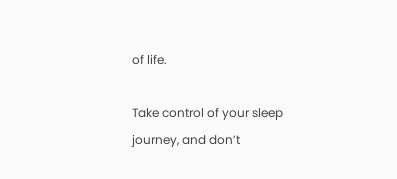of life.

Take control of your sleep journey, and don’t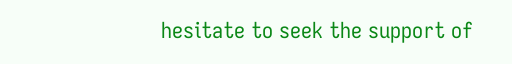hesitate to seek the support of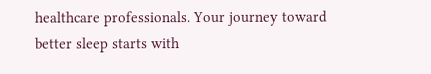healthcare professionals. Your journey toward better sleep starts with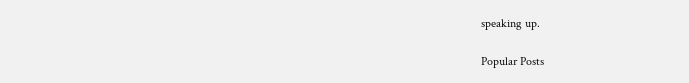speaking up.

Popular Posts